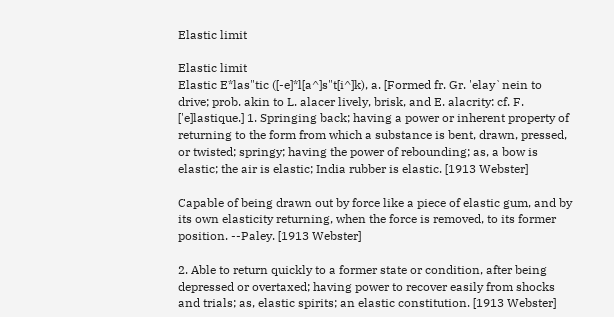Elastic limit

Elastic limit
Elastic E*las"tic ([-e]*l[a^]s"t[i^]k), a. [Formed fr. Gr. 'elay`nein to drive; prob. akin to L. alacer lively, brisk, and E. alacrity: cf. F. ['e]lastique.] 1. Springing back; having a power or inherent property of returning to the form from which a substance is bent, drawn, pressed, or twisted; springy; having the power of rebounding; as, a bow is elastic; the air is elastic; India rubber is elastic. [1913 Webster]

Capable of being drawn out by force like a piece of elastic gum, and by its own elasticity returning, when the force is removed, to its former position. --Paley. [1913 Webster]

2. Able to return quickly to a former state or condition, after being depressed or overtaxed; having power to recover easily from shocks and trials; as, elastic spirits; an elastic constitution. [1913 Webster]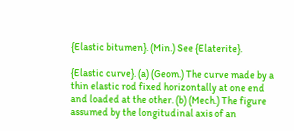{Elastic bitumen}. (Min.) See {Elaterite}.

{Elastic curve}. (a) (Geom.) The curve made by a thin elastic rod fixed horizontally at one end and loaded at the other. (b) (Mech.) The figure assumed by the longitudinal axis of an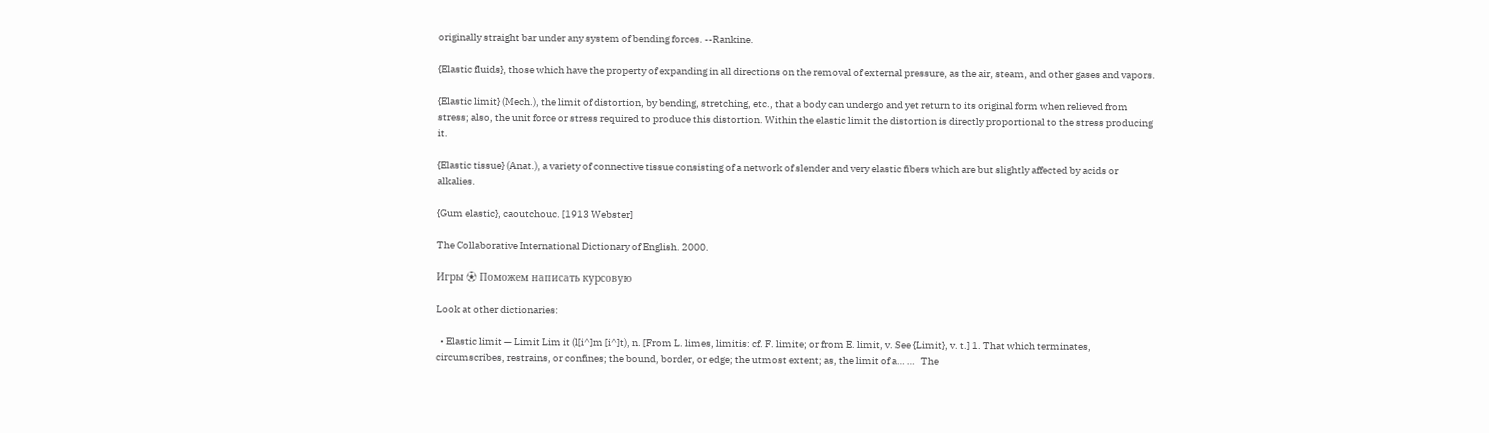originally straight bar under any system of bending forces. --Rankine.

{Elastic fluids}, those which have the property of expanding in all directions on the removal of external pressure, as the air, steam, and other gases and vapors.

{Elastic limit} (Mech.), the limit of distortion, by bending, stretching, etc., that a body can undergo and yet return to its original form when relieved from stress; also, the unit force or stress required to produce this distortion. Within the elastic limit the distortion is directly proportional to the stress producing it.

{Elastic tissue} (Anat.), a variety of connective tissue consisting of a network of slender and very elastic fibers which are but slightly affected by acids or alkalies.

{Gum elastic}, caoutchouc. [1913 Webster]

The Collaborative International Dictionary of English. 2000.

Игры ⚽ Поможем написать курсовую

Look at other dictionaries:

  • Elastic limit — Limit Lim it (l[i^]m [i^]t), n. [From L. limes, limitis: cf. F. limite; or from E. limit, v. See {Limit}, v. t.] 1. That which terminates, circumscribes, restrains, or confines; the bound, border, or edge; the utmost extent; as, the limit of a… …   The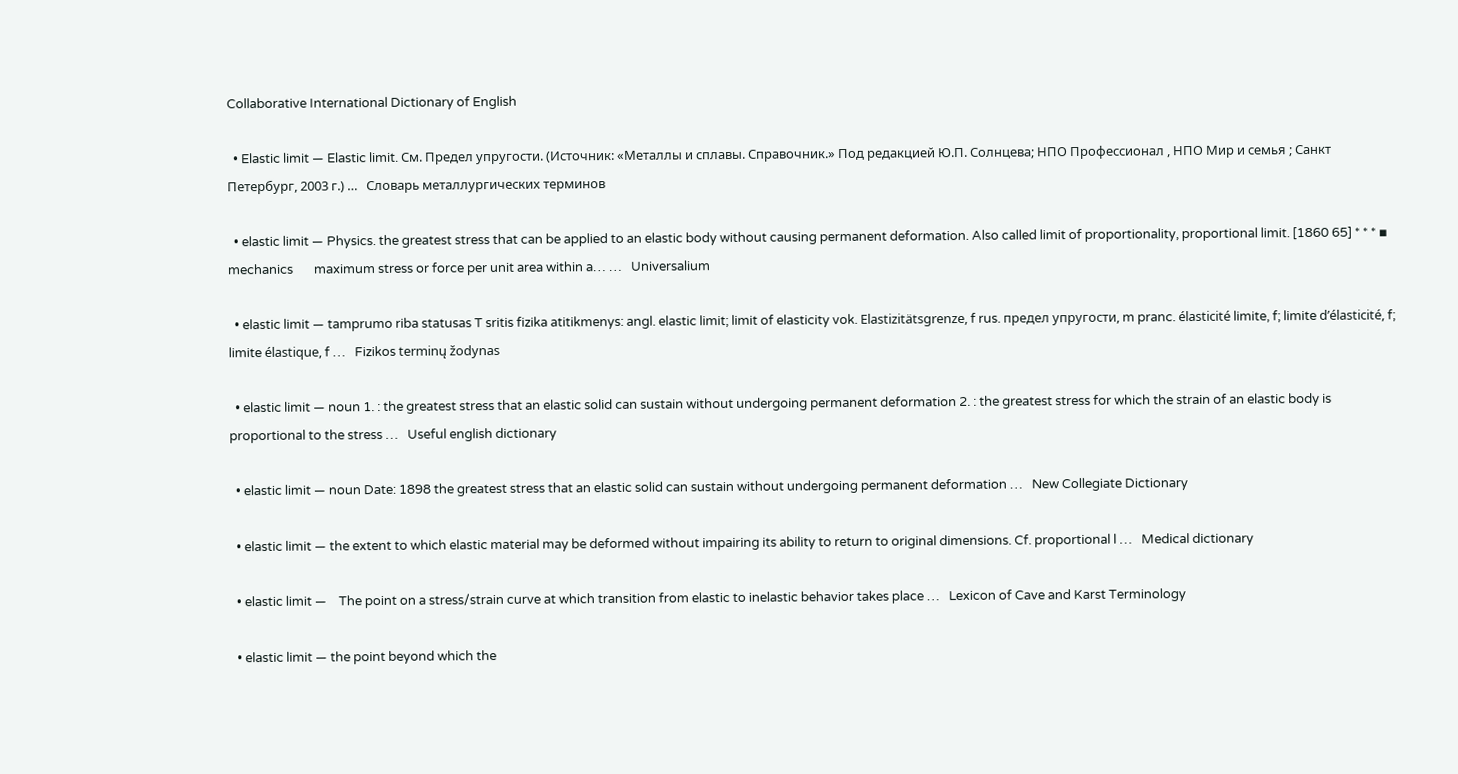Collaborative International Dictionary of English

  • Elastic limit — Elastic limit. См. Предел упругости. (Источник: «Металлы и сплавы. Справочник.» Под редакцией Ю.П. Солнцева; НПО Профессионал , НПО Мир и семья ; Санкт Петербург, 2003 г.) …   Словарь металлургических терминов

  • elastic limit — Physics. the greatest stress that can be applied to an elastic body without causing permanent deformation. Also called limit of proportionality, proportional limit. [1860 65] * * * ▪ mechanics       maximum stress or force per unit area within a… …   Universalium

  • elastic limit — tamprumo riba statusas T sritis fizika atitikmenys: angl. elastic limit; limit of elasticity vok. Elastizitätsgrenze, f rus. предел упругости, m pranc. élasticité limite, f; limite d’élasticité, f; limite élastique, f …   Fizikos terminų žodynas

  • elastic limit — noun 1. : the greatest stress that an elastic solid can sustain without undergoing permanent deformation 2. : the greatest stress for which the strain of an elastic body is proportional to the stress …   Useful english dictionary

  • elastic limit — noun Date: 1898 the greatest stress that an elastic solid can sustain without undergoing permanent deformation …   New Collegiate Dictionary

  • elastic limit — the extent to which elastic material may be deformed without impairing its ability to return to original dimensions. Cf. proportional l …   Medical dictionary

  • elastic limit —    The point on a stress/strain curve at which transition from elastic to inelastic behavior takes place …   Lexicon of Cave and Karst Terminology

  • elastic limit — the point beyond which the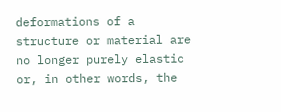deformations of a structure or material are no longer purely elastic or, in other words, the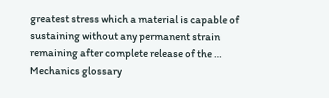greatest stress which a material is capable of sustaining without any permanent strain remaining after complete release of the …   Mechanics glossary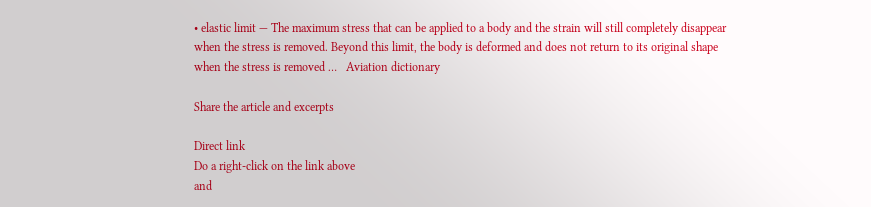• elastic limit — The maximum stress that can be applied to a body and the strain will still completely disappear when the stress is removed. Beyond this limit, the body is deformed and does not return to its original shape when the stress is removed …   Aviation dictionary

Share the article and excerpts

Direct link
Do a right-click on the link above
and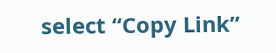select “Copy Link”